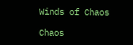Winds of Chaos

Chaos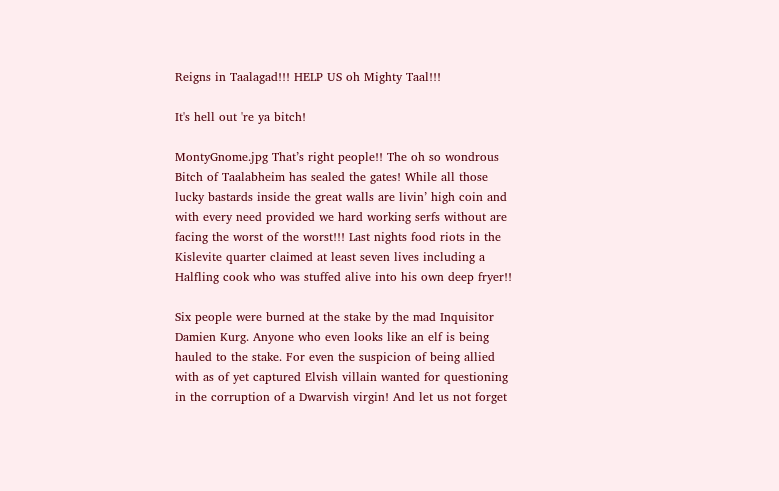Reigns in Taalagad!!! HELP US oh Mighty Taal!!!

It's hell out 're ya bitch!

MontyGnome.jpg That’s right people!! The oh so wondrous Bitch of Taalabheim has sealed the gates! While all those lucky bastards inside the great walls are livin’ high coin and with every need provided we hard working serfs without are facing the worst of the worst!!! Last nights food riots in the Kislevite quarter claimed at least seven lives including a Halfling cook who was stuffed alive into his own deep fryer!!

Six people were burned at the stake by the mad Inquisitor Damien Kurg. Anyone who even looks like an elf is being hauled to the stake. For even the suspicion of being allied with as of yet captured Elvish villain wanted for questioning in the corruption of a Dwarvish virgin! And let us not forget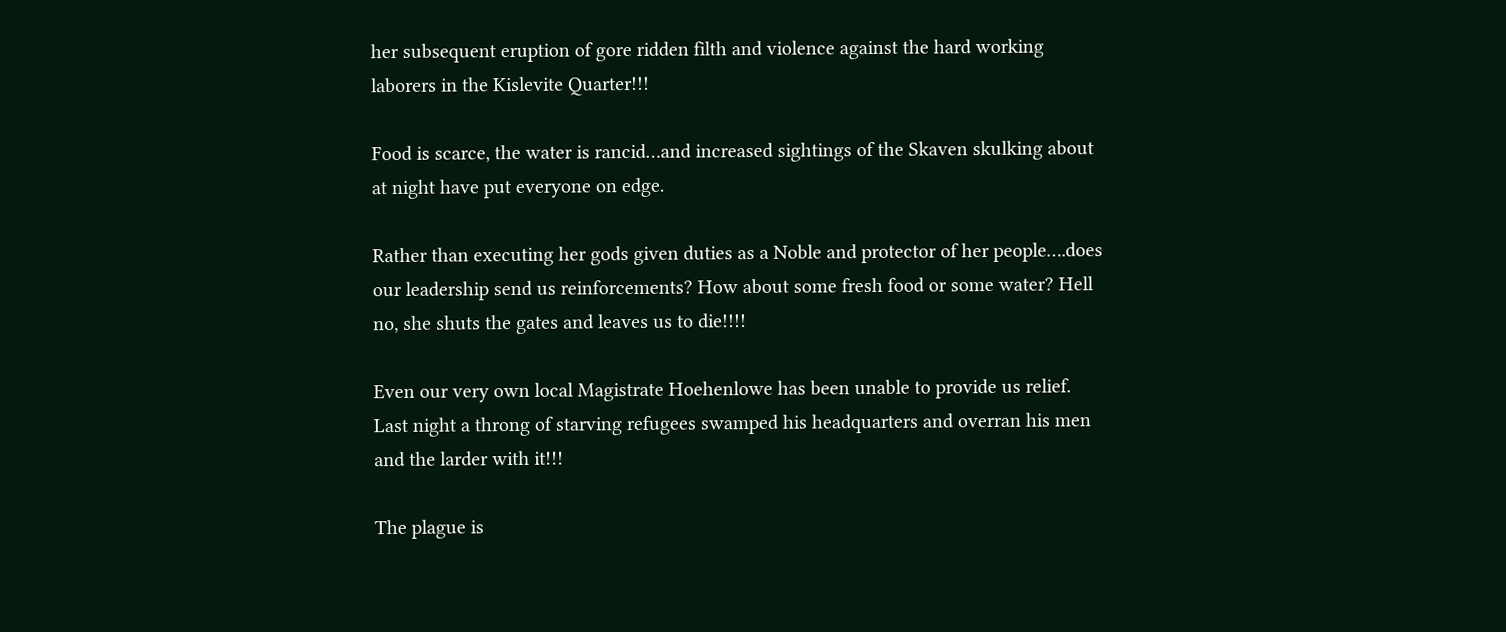her subsequent eruption of gore ridden filth and violence against the hard working laborers in the Kislevite Quarter!!!

Food is scarce, the water is rancid…and increased sightings of the Skaven skulking about at night have put everyone on edge.

Rather than executing her gods given duties as a Noble and protector of her people….does our leadership send us reinforcements? How about some fresh food or some water? Hell no, she shuts the gates and leaves us to die!!!!

Even our very own local Magistrate Hoehenlowe has been unable to provide us relief. Last night a throng of starving refugees swamped his headquarters and overran his men and the larder with it!!!

The plague is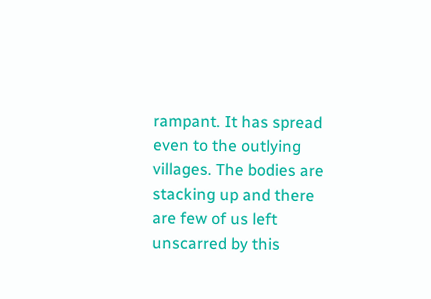rampant. It has spread even to the outlying villages. The bodies are stacking up and there are few of us left unscarred by this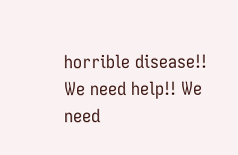horrible disease!! We need help!! We need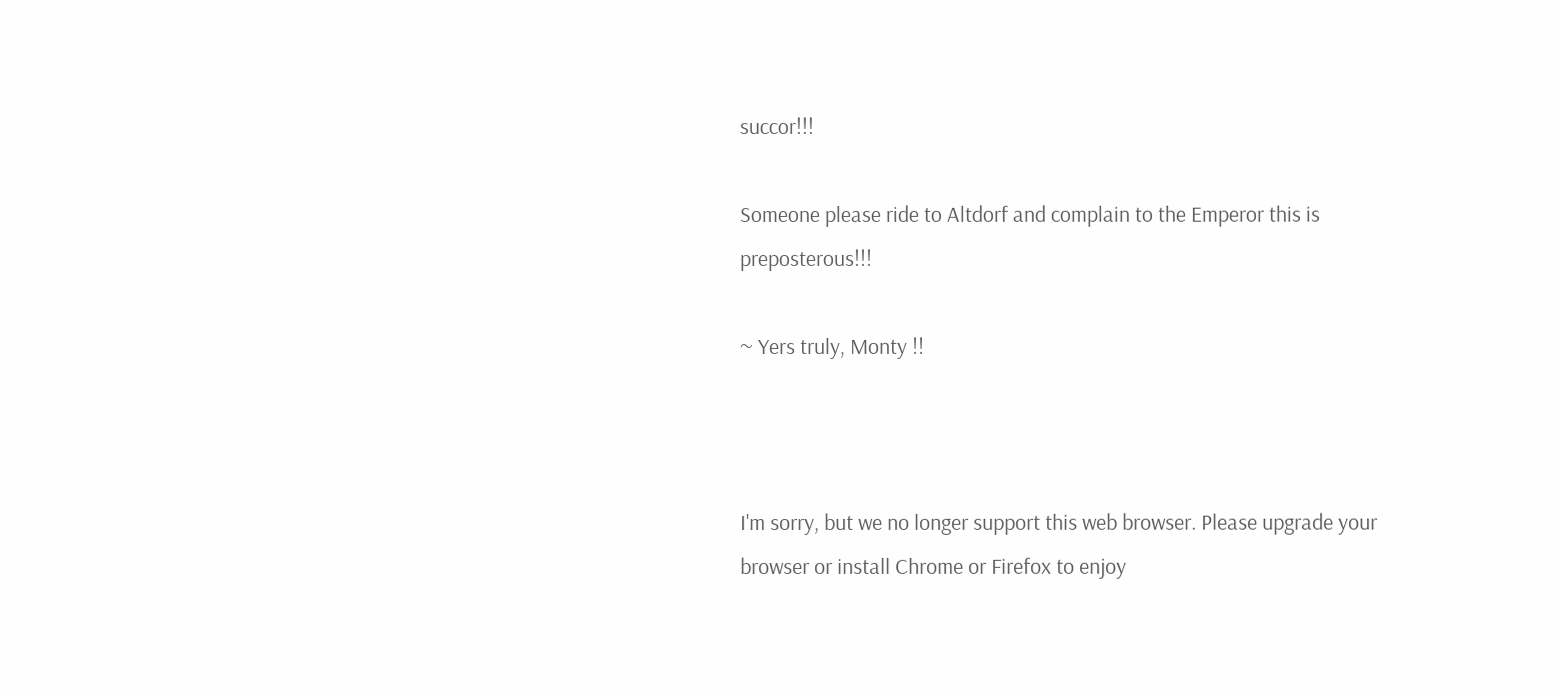succor!!!

Someone please ride to Altdorf and complain to the Emperor this is preposterous!!!

~ Yers truly, Monty !!



I'm sorry, but we no longer support this web browser. Please upgrade your browser or install Chrome or Firefox to enjoy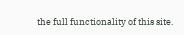the full functionality of this site.